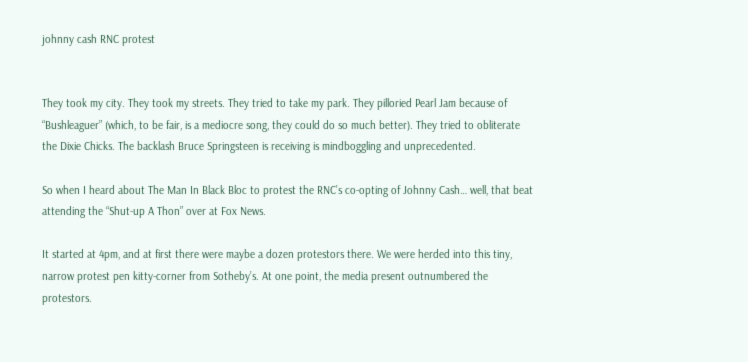johnny cash RNC protest


They took my city. They took my streets. They tried to take my park. They pilloried Pearl Jam because of “Bushleaguer” (which, to be fair, is a mediocre song, they could do so much better). They tried to obliterate the Dixie Chicks. The backlash Bruce Springsteen is receiving is mindboggling and unprecedented.

So when I heard about The Man In Black Bloc to protest the RNC’s co-opting of Johnny Cash… well, that beat attending the “Shut-up A Thon” over at Fox News.

It started at 4pm, and at first there were maybe a dozen protestors there. We were herded into this tiny, narrow protest pen kitty-corner from Sotheby’s. At one point, the media present outnumbered the protestors.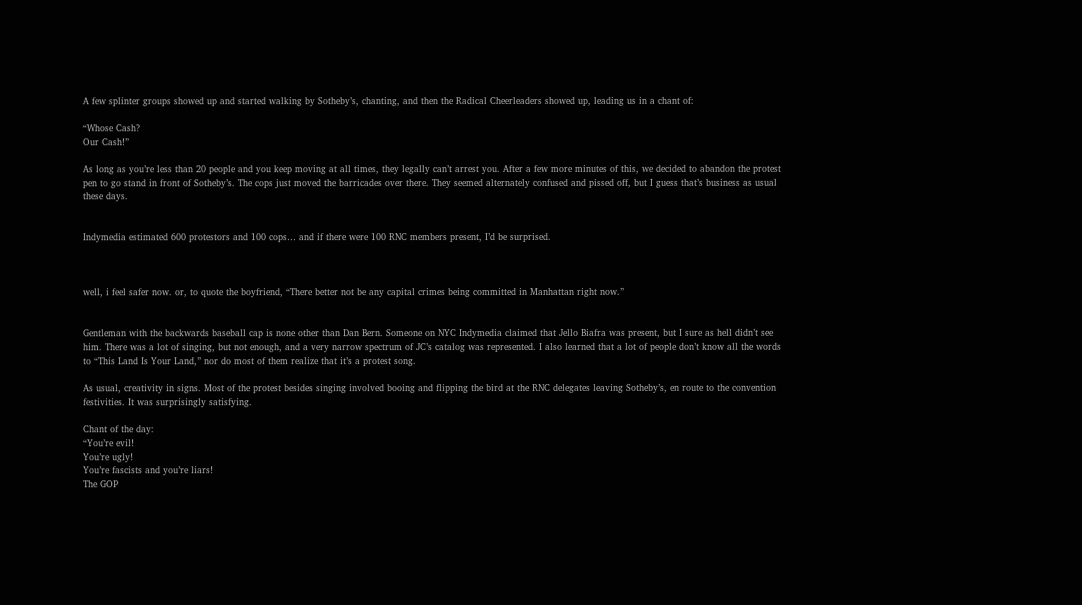A few splinter groups showed up and started walking by Sotheby’s, chanting, and then the Radical Cheerleaders showed up, leading us in a chant of:

“Whose Cash?
Our Cash!”

As long as you’re less than 20 people and you keep moving at all times, they legally can’t arrest you. After a few more minutes of this, we decided to abandon the protest pen to go stand in front of Sotheby’s. The cops just moved the barricades over there. They seemed alternately confused and pissed off, but I guess that’s business as usual these days.


Indymedia estimated 600 protestors and 100 cops… and if there were 100 RNC members present, I’d be surprised.



well, i feel safer now. or, to quote the boyfriend, “There better not be any capital crimes being committed in Manhattan right now.”


Gentleman with the backwards baseball cap is none other than Dan Bern. Someone on NYC Indymedia claimed that Jello Biafra was present, but I sure as hell didn’t see him. There was a lot of singing, but not enough, and a very narrow spectrum of JC’s catalog was represented. I also learned that a lot of people don’t know all the words to “This Land Is Your Land,” nor do most of them realize that it’s a protest song.

As usual, creativity in signs. Most of the protest besides singing involved booing and flipping the bird at the RNC delegates leaving Sotheby’s, en route to the convention festivities. It was surprisingly satisfying.

Chant of the day:
“You’re evil!
You’re ugly!
You’re fascists and you’re liars!
The GOP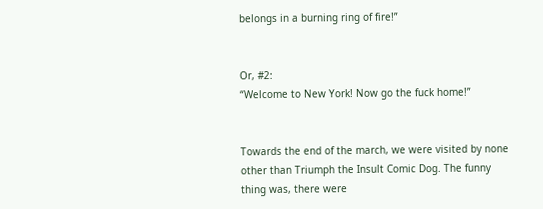belongs in a burning ring of fire!”


Or, #2:
“Welcome to New York! Now go the fuck home!”


Towards the end of the march, we were visited by none other than Triumph the Insult Comic Dog. The funny thing was, there were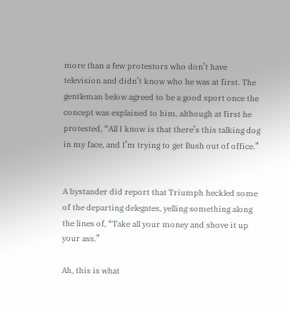more than a few protestors who don’t have television and didn’t know who he was at first. The gentleman below agreed to be a good sport once the concept was explained to him, although at first he protested, “All I know is that there’s this talking dog in my face, and I’m trying to get Bush out of office.”


A bystander did report that Triumph heckled some of the departing delegates, yelling something along the lines of, “Take all your money and shove it up your ass.”

Ah, this is what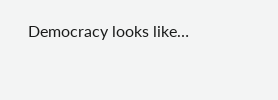Democracy looks like…